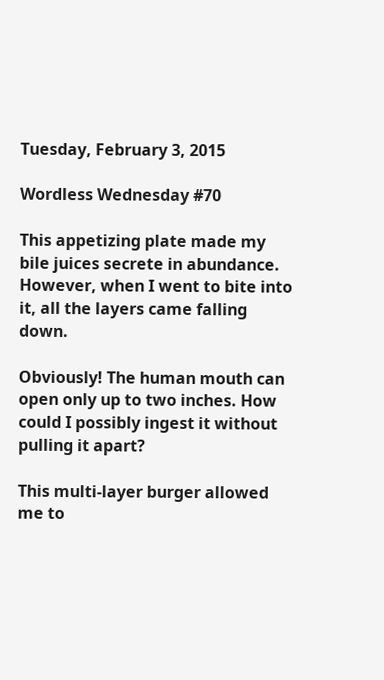Tuesday, February 3, 2015

Wordless Wednesday #70

This appetizing plate made my bile juices secrete in abundance. However, when I went to bite into it, all the layers came falling down.

Obviously! The human mouth can open only up to two inches. How could I possibly ingest it without pulling it apart?

This multi-layer burger allowed me to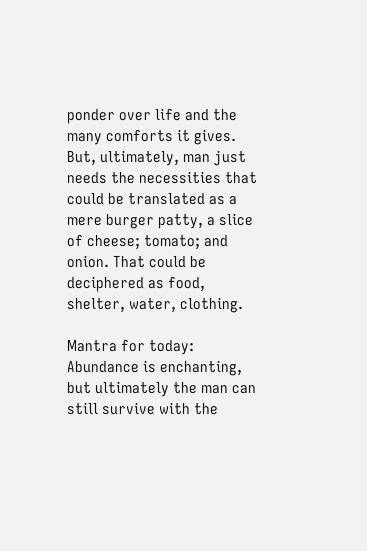ponder over life and the many comforts it gives. But, ultimately, man just needs the necessities that could be translated as a mere burger patty, a slice of cheese; tomato; and onion. That could be deciphered as food, shelter, water, clothing.

Mantra for today: Abundance is enchanting, but ultimately the man can still survive with the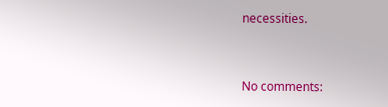necessities.


No comments: